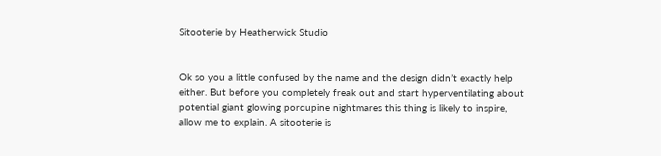Sitooterie by Heatherwick Studio


Ok so you a little confused by the name and the design didn’t exactly help either. But before you completely freak out and start hyperventilating about potential giant glowing porcupine nightmares this thing is likely to inspire, allow me to explain. A sitooterie is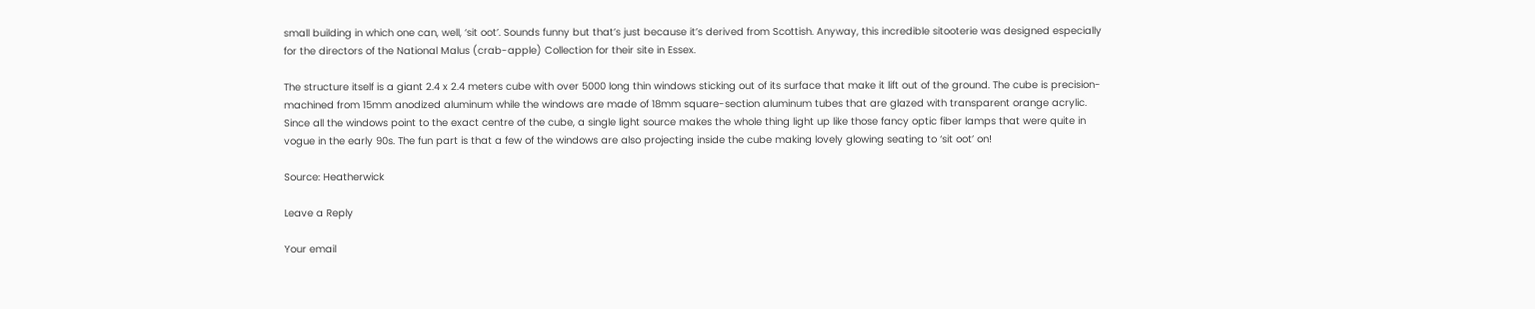small building in which one can, well, ‘sit oot’. Sounds funny but that’s just because it’s derived from Scottish. Anyway, this incredible sitooterie was designed especially for the directors of the National Malus (crab-apple) Collection for their site in Essex.

The structure itself is a giant 2.4 x 2.4 meters cube with over 5000 long thin windows sticking out of its surface that make it lift out of the ground. The cube is precision-machined from 15mm anodized aluminum while the windows are made of 18mm square-section aluminum tubes that are glazed with transparent orange acrylic. Since all the windows point to the exact centre of the cube, a single light source makes the whole thing light up like those fancy optic fiber lamps that were quite in vogue in the early 90s. The fun part is that a few of the windows are also projecting inside the cube making lovely glowing seating to ‘sit oot’ on!

Source: Heatherwick

Leave a Reply

Your email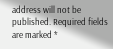address will not be published. Required fields are marked *